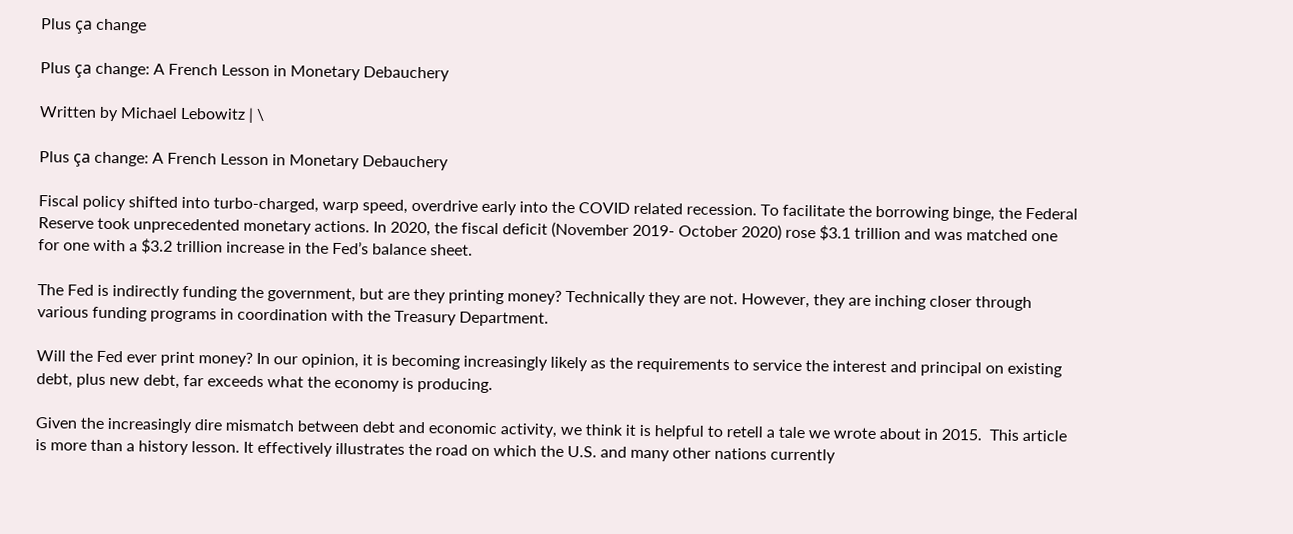Plus ça change

Plus ça change: A French Lesson in Monetary Debauchery

Written by Michael Lebowitz | \

Plus ça change: A French Lesson in Monetary Debauchery

Fiscal policy shifted into turbo-charged, warp speed, overdrive early into the COVID related recession. To facilitate the borrowing binge, the Federal Reserve took unprecedented monetary actions. In 2020, the fiscal deficit (November 2019- October 2020) rose $3.1 trillion and was matched one for one with a $3.2 trillion increase in the Fed’s balance sheet.

The Fed is indirectly funding the government, but are they printing money? Technically they are not. However, they are inching closer through various funding programs in coordination with the Treasury Department.

Will the Fed ever print money? In our opinion, it is becoming increasingly likely as the requirements to service the interest and principal on existing debt, plus new debt, far exceeds what the economy is producing.

Given the increasingly dire mismatch between debt and economic activity, we think it is helpful to retell a tale we wrote about in 2015.  This article is more than a history lesson. It effectively illustrates the road on which the U.S. and many other nations currently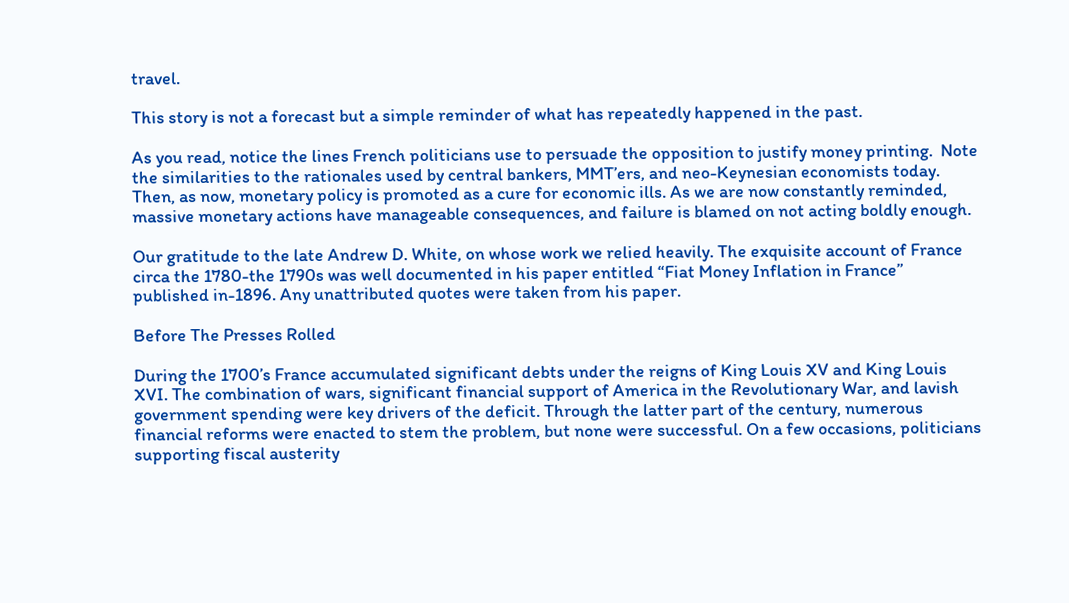travel.

This story is not a forecast but a simple reminder of what has repeatedly happened in the past.

As you read, notice the lines French politicians use to persuade the opposition to justify money printing.  Note the similarities to the rationales used by central bankers, MMT’ers, and neo-Keynesian economists today. Then, as now, monetary policy is promoted as a cure for economic ills. As we are now constantly reminded, massive monetary actions have manageable consequences, and failure is blamed on not acting boldly enough.

Our gratitude to the late Andrew D. White, on whose work we relied heavily. The exquisite account of France circa the 1780-the 1790s was well documented in his paper entitled “Fiat Money Inflation in France” published in-1896. Any unattributed quotes were taken from his paper.

Before The Presses Rolled

During the 1700’s France accumulated significant debts under the reigns of King Louis XV and King Louis XVI. The combination of wars, significant financial support of America in the Revolutionary War, and lavish government spending were key drivers of the deficit. Through the latter part of the century, numerous financial reforms were enacted to stem the problem, but none were successful. On a few occasions, politicians supporting fiscal austerity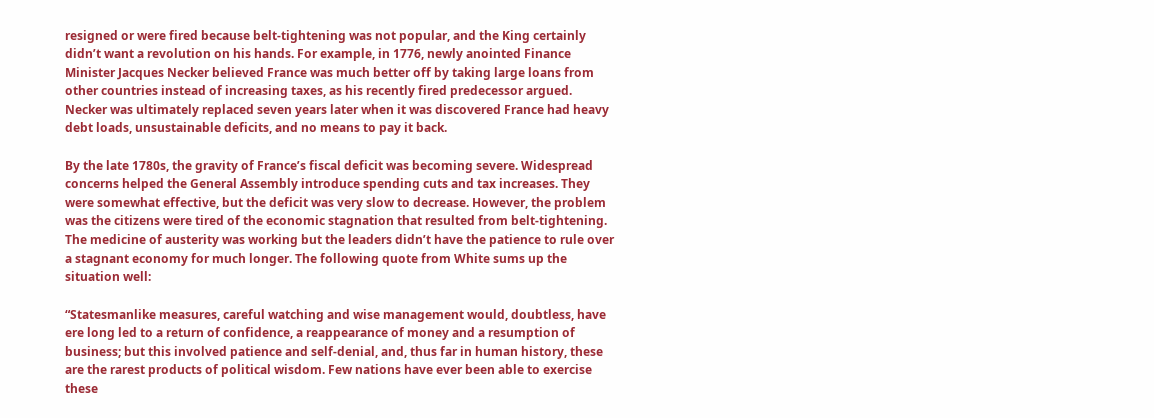resigned or were fired because belt-tightening was not popular, and the King certainly didn’t want a revolution on his hands. For example, in 1776, newly anointed Finance Minister Jacques Necker believed France was much better off by taking large loans from other countries instead of increasing taxes, as his recently fired predecessor argued. Necker was ultimately replaced seven years later when it was discovered France had heavy debt loads, unsustainable deficits, and no means to pay it back.

By the late 1780s, the gravity of France’s fiscal deficit was becoming severe. Widespread concerns helped the General Assembly introduce spending cuts and tax increases. They were somewhat effective, but the deficit was very slow to decrease. However, the problem was the citizens were tired of the economic stagnation that resulted from belt-tightening. The medicine of austerity was working but the leaders didn’t have the patience to rule over a stagnant economy for much longer. The following quote from White sums up the situation well:

“Statesmanlike measures, careful watching and wise management would, doubtless, have ere long led to a return of confidence, a reappearance of money and a resumption of business; but this involved patience and self-denial, and, thus far in human history, these are the rarest products of political wisdom. Few nations have ever been able to exercise these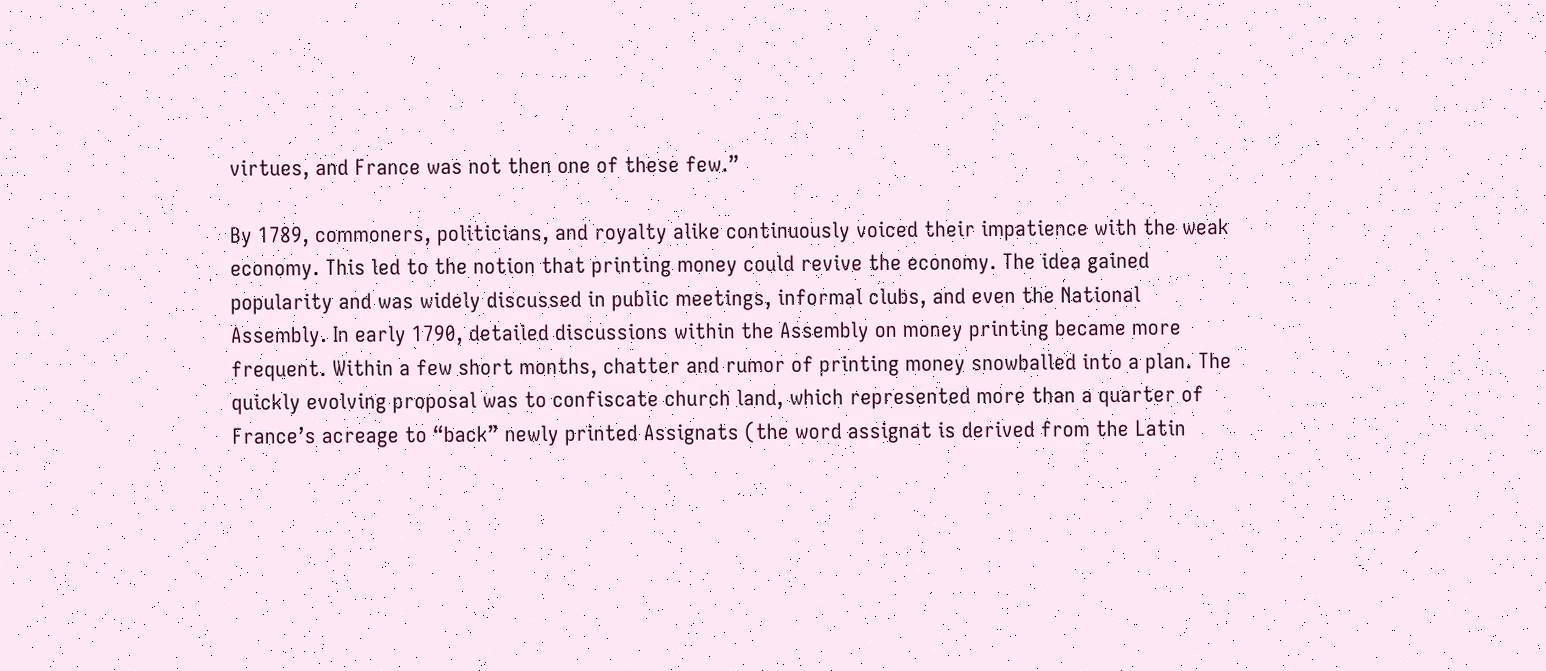virtues, and France was not then one of these few.”

By 1789, commoners, politicians, and royalty alike continuously voiced their impatience with the weak economy. This led to the notion that printing money could revive the economy. The idea gained popularity and was widely discussed in public meetings, informal clubs, and even the National Assembly. In early 1790, detailed discussions within the Assembly on money printing became more frequent. Within a few short months, chatter and rumor of printing money snowballed into a plan. The quickly evolving proposal was to confiscate church land, which represented more than a quarter of France’s acreage to “back” newly printed Assignats (the word assignat is derived from the Latin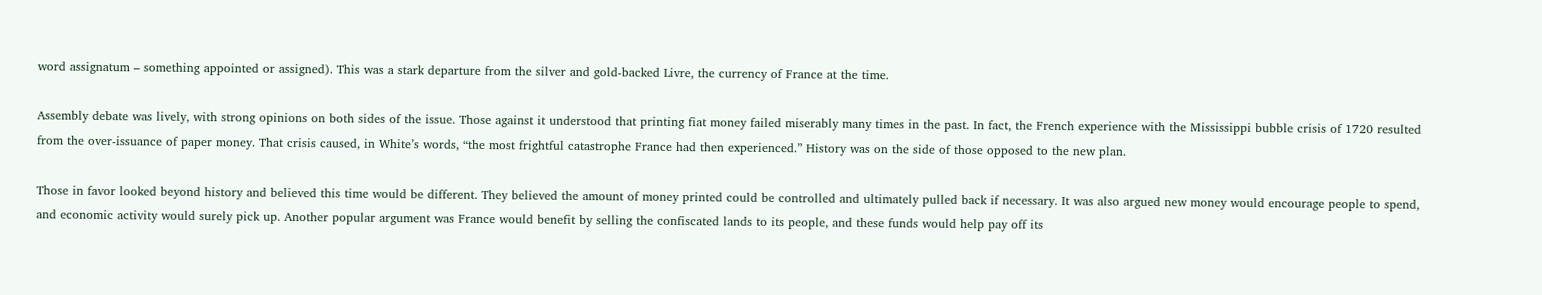word assignatum – something appointed or assigned). This was a stark departure from the silver and gold-backed Livre, the currency of France at the time.

Assembly debate was lively, with strong opinions on both sides of the issue. Those against it understood that printing fiat money failed miserably many times in the past. In fact, the French experience with the Mississippi bubble crisis of 1720 resulted from the over-issuance of paper money. That crisis caused, in White’s words, “the most frightful catastrophe France had then experienced.” History was on the side of those opposed to the new plan.

Those in favor looked beyond history and believed this time would be different. They believed the amount of money printed could be controlled and ultimately pulled back if necessary. It was also argued new money would encourage people to spend, and economic activity would surely pick up. Another popular argument was France would benefit by selling the confiscated lands to its people, and these funds would help pay off its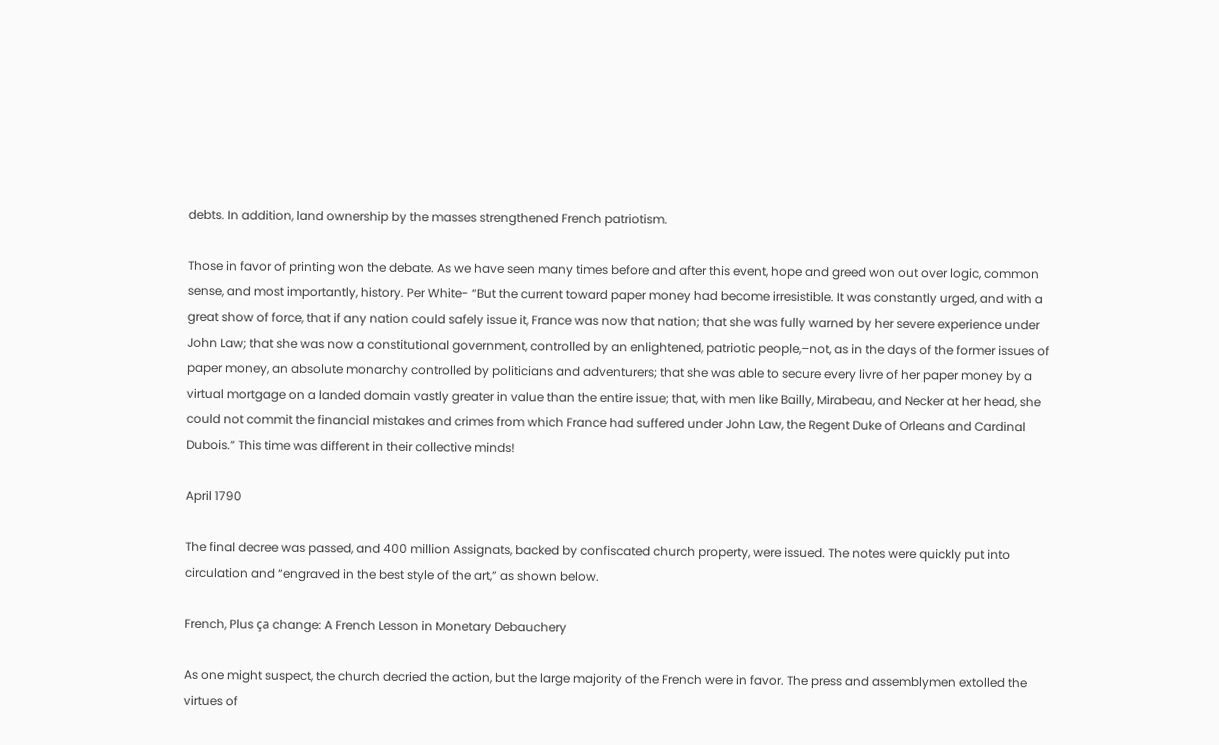debts. In addition, land ownership by the masses strengthened French patriotism.

Those in favor of printing won the debate. As we have seen many times before and after this event, hope and greed won out over logic, common sense, and most importantly, history. Per White- “But the current toward paper money had become irresistible. It was constantly urged, and with a great show of force, that if any nation could safely issue it, France was now that nation; that she was fully warned by her severe experience under John Law; that she was now a constitutional government, controlled by an enlightened, patriotic people,–not, as in the days of the former issues of paper money, an absolute monarchy controlled by politicians and adventurers; that she was able to secure every livre of her paper money by a virtual mortgage on a landed domain vastly greater in value than the entire issue; that, with men like Bailly, Mirabeau, and Necker at her head, she could not commit the financial mistakes and crimes from which France had suffered under John Law, the Regent Duke of Orleans and Cardinal Dubois.” This time was different in their collective minds!

April 1790

The final decree was passed, and 400 million Assignats, backed by confiscated church property, were issued. The notes were quickly put into circulation and “engraved in the best style of the art,” as shown below.

French, Plus ça change: A French Lesson in Monetary Debauchery

As one might suspect, the church decried the action, but the large majority of the French were in favor. The press and assemblymen extolled the virtues of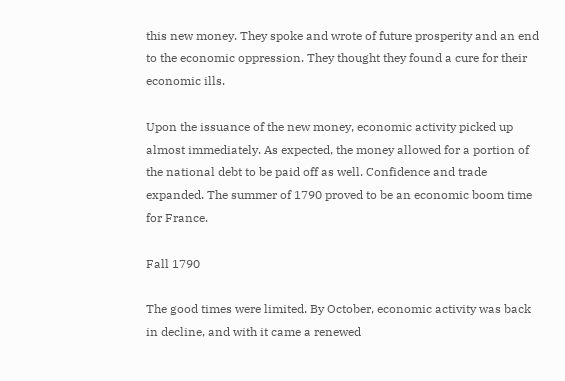this new money. They spoke and wrote of future prosperity and an end to the economic oppression. They thought they found a cure for their economic ills.

Upon the issuance of the new money, economic activity picked up almost immediately. As expected, the money allowed for a portion of the national debt to be paid off as well. Confidence and trade expanded. The summer of 1790 proved to be an economic boom time for France.

Fall 1790

The good times were limited. By October, economic activity was back in decline, and with it came a renewed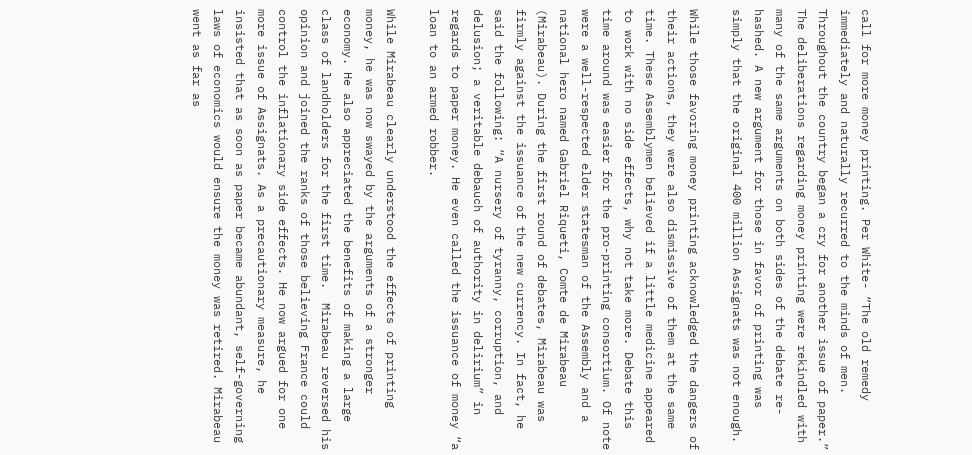call for more money printing. Per White- “The old remedy immediately and naturally recurred to the minds of men. Throughout the country began a cry for another issue of paper.”  The deliberations regarding money printing were rekindled with many of the same arguments on both sides of the debate re-hashed. A new argument for those in favor of printing was simply that the original 400 million Assignats was not enough.

While those favoring money printing acknowledged the dangers of their actions, they were also dismissive of them at the same time. These Assemblymen believed if a little medicine appeared to work with no side effects, why not take more. Debate this time around was easier for the pro-printing consortium. Of note were a well-respected elder statesman of the Assembly and a national hero named Gabriel Riqueti, Comte de Mirabeau (Mirabeau). During the first round of debates, Mirabeau was firmly against the issuance of the new currency. In fact, he said the following: “A nursery of tyranny, corruption, and delusion; a veritable debauch of authority in delirium” in regards to paper money. He even called the issuance of money “a loan to an armed robber.

While Mirabeau clearly understood the effects of printing money, he was now swayed by the arguments of a stronger economy. He also appreciated the benefits of making a large class of landholders for the first time.  Mirabeau reversed his opinion and joined the ranks of those believing France could control the inflationary side effects. He now argued for one more issue of Assignats. As a precautionary measure, he insisted that as soon as paper became abundant, self-governing laws of economics would ensure the money was retired. Mirabeau went as far as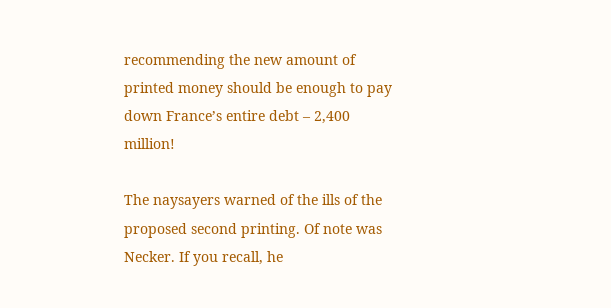recommending the new amount of printed money should be enough to pay down France’s entire debt – 2,400 million!

The naysayers warned of the ills of the proposed second printing. Of note was Necker. If you recall, he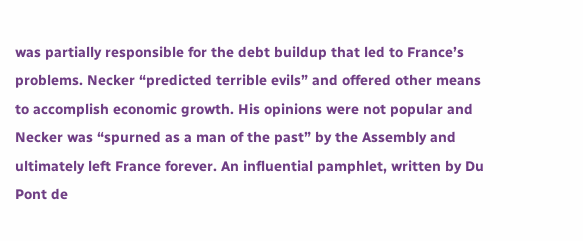was partially responsible for the debt buildup that led to France’s problems. Necker “predicted terrible evils” and offered other means to accomplish economic growth. His opinions were not popular and Necker was “spurned as a man of the past” by the Assembly and ultimately left France forever. An influential pamphlet, written by Du Pont de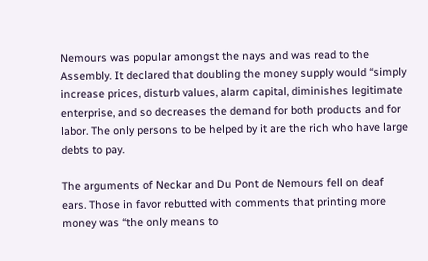Nemours was popular amongst the nays and was read to the Assembly. It declared that doubling the money supply would “simply increase prices, disturb values, alarm capital, diminishes legitimate enterprise, and so decreases the demand for both products and for labor. The only persons to be helped by it are the rich who have large debts to pay.

The arguments of Neckar and Du Pont de Nemours fell on deaf ears. Those in favor rebutted with comments that printing more money was “the only means to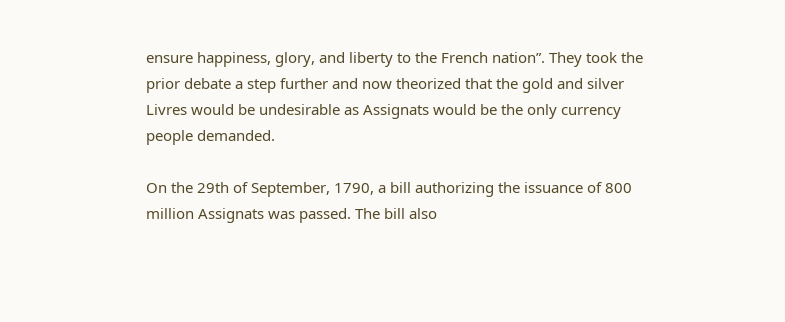ensure happiness, glory, and liberty to the French nation”. They took the prior debate a step further and now theorized that the gold and silver Livres would be undesirable as Assignats would be the only currency people demanded.

On the 29th of September, 1790, a bill authorizing the issuance of 800 million Assignats was passed. The bill also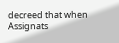decreed that when Assignats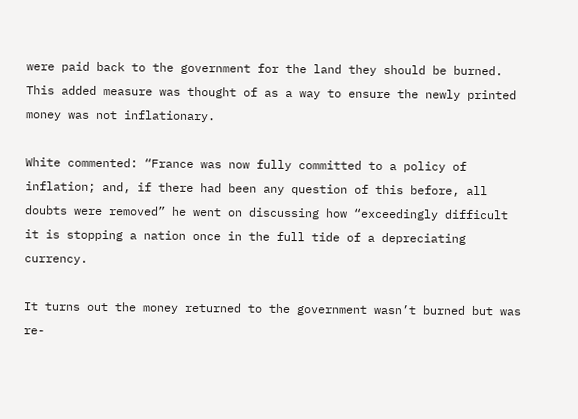were paid back to the government for the land they should be burned. This added measure was thought of as a way to ensure the newly printed money was not inflationary.

White commented: “France was now fully committed to a policy of inflation; and, if there had been any question of this before, all doubts were removed” he went on discussing how “exceedingly difficult it is stopping a nation once in the full tide of a depreciating currency.

It turns out the money returned to the government wasn’t burned but was re-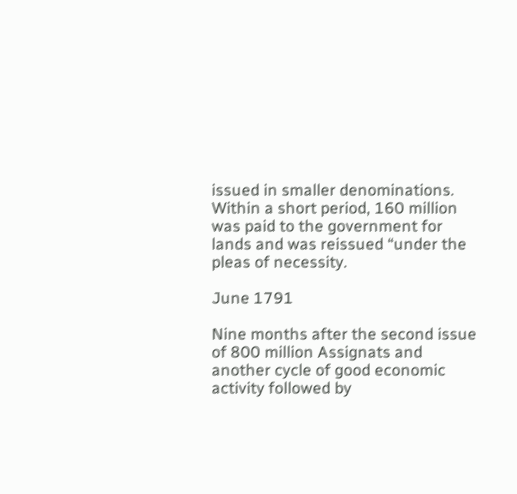issued in smaller denominations. Within a short period, 160 million was paid to the government for lands and was reissued “under the pleas of necessity.

June 1791

Nine months after the second issue of 800 million Assignats and another cycle of good economic activity followed by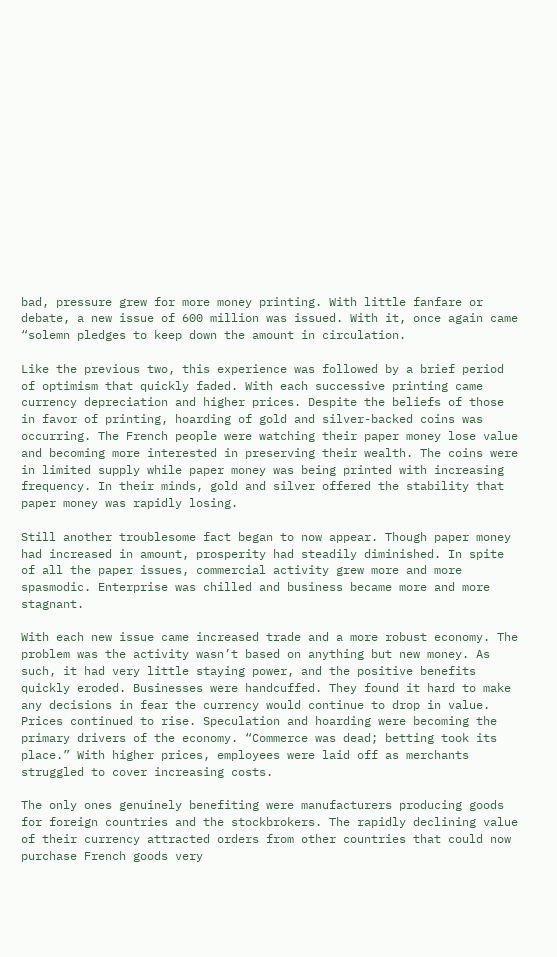bad, pressure grew for more money printing. With little fanfare or debate, a new issue of 600 million was issued. With it, once again came “solemn pledges to keep down the amount in circulation.

Like the previous two, this experience was followed by a brief period of optimism that quickly faded. With each successive printing came currency depreciation and higher prices. Despite the beliefs of those in favor of printing, hoarding of gold and silver-backed coins was occurring. The French people were watching their paper money lose value and becoming more interested in preserving their wealth. The coins were in limited supply while paper money was being printed with increasing frequency. In their minds, gold and silver offered the stability that paper money was rapidly losing.

Still another troublesome fact began to now appear. Though paper money had increased in amount, prosperity had steadily diminished. In spite of all the paper issues, commercial activity grew more and more spasmodic. Enterprise was chilled and business became more and more stagnant.

With each new issue came increased trade and a more robust economy. The problem was the activity wasn’t based on anything but new money. As such, it had very little staying power, and the positive benefits quickly eroded. Businesses were handcuffed. They found it hard to make any decisions in fear the currency would continue to drop in value. Prices continued to rise. Speculation and hoarding were becoming the primary drivers of the economy. “Commerce was dead; betting took its place.” With higher prices, employees were laid off as merchants struggled to cover increasing costs.

The only ones genuinely benefiting were manufacturers producing goods for foreign countries and the stockbrokers. The rapidly declining value of their currency attracted orders from other countries that could now purchase French goods very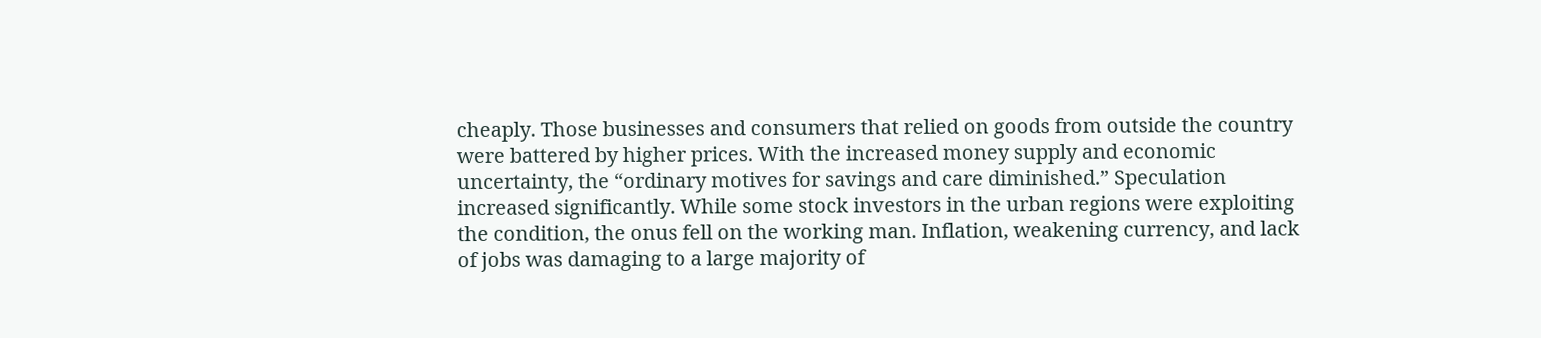cheaply. Those businesses and consumers that relied on goods from outside the country were battered by higher prices. With the increased money supply and economic uncertainty, the “ordinary motives for savings and care diminished.” Speculation increased significantly. While some stock investors in the urban regions were exploiting the condition, the onus fell on the working man. Inflation, weakening currency, and lack of jobs was damaging to a large majority of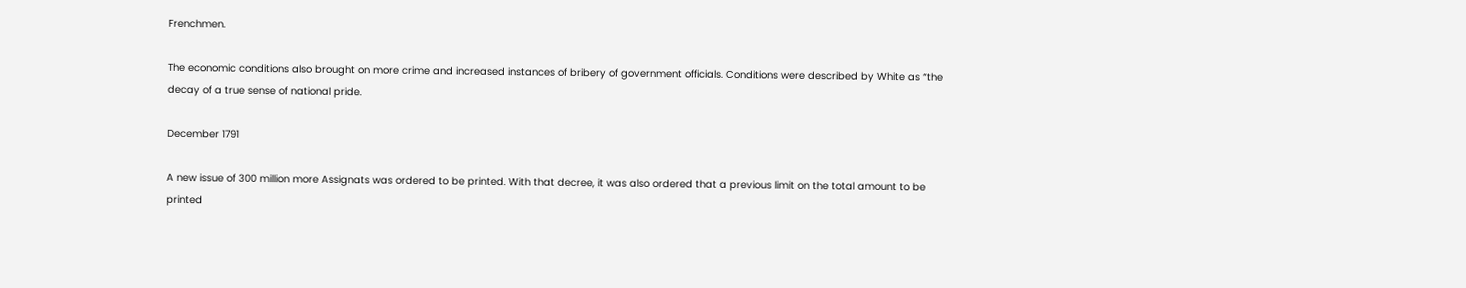Frenchmen.

The economic conditions also brought on more crime and increased instances of bribery of government officials. Conditions were described by White as “the decay of a true sense of national pride.

December 1791

A new issue of 300 million more Assignats was ordered to be printed. With that decree, it was also ordered that a previous limit on the total amount to be printed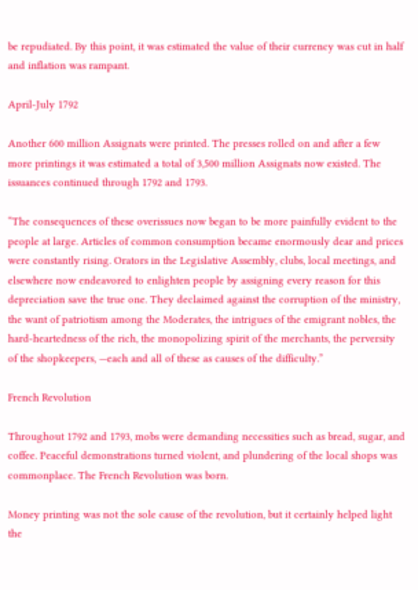be repudiated. By this point, it was estimated the value of their currency was cut in half and inflation was rampant.

April-July 1792

Another 600 million Assignats were printed. The presses rolled on and after a few more printings it was estimated a total of 3,500 million Assignats now existed. The issuances continued through 1792 and 1793.

“The consequences of these overissues now began to be more painfully evident to the people at large. Articles of common consumption became enormously dear and prices were constantly rising. Orators in the Legislative Assembly, clubs, local meetings, and elsewhere now endeavored to enlighten people by assigning every reason for this depreciation save the true one. They declaimed against the corruption of the ministry, the want of patriotism among the Moderates, the intrigues of the emigrant nobles, the hard-heartedness of the rich, the monopolizing spirit of the merchants, the perversity of the shopkeepers, —each and all of these as causes of the difficulty.”

French Revolution

Throughout 1792 and 1793, mobs were demanding necessities such as bread, sugar, and coffee. Peaceful demonstrations turned violent, and plundering of the local shops was commonplace. The French Revolution was born.

Money printing was not the sole cause of the revolution, but it certainly helped light the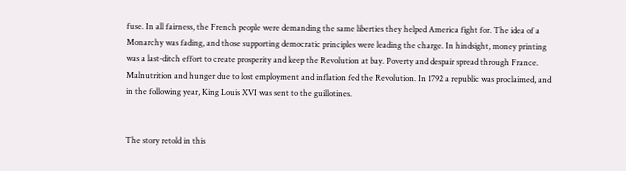fuse. In all fairness, the French people were demanding the same liberties they helped America fight for. The idea of a Monarchy was fading, and those supporting democratic principles were leading the charge. In hindsight, money printing was a last-ditch effort to create prosperity and keep the Revolution at bay. Poverty and despair spread through France. Malnutrition and hunger due to lost employment and inflation fed the Revolution. In 1792 a republic was proclaimed, and in the following year, King Louis XVI was sent to the guillotines.


The story retold in this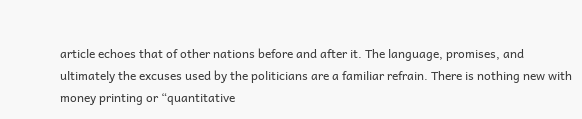article echoes that of other nations before and after it. The language, promises, and ultimately the excuses used by the politicians are a familiar refrain. There is nothing new with money printing or “quantitative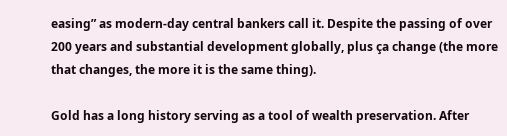easing” as modern-day central bankers call it. Despite the passing of over 200 years and substantial development globally, plus ça change (the more that changes, the more it is the same thing).

Gold has a long history serving as a tool of wealth preservation. After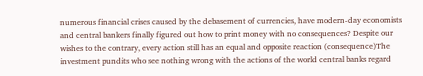numerous financial crises caused by the debasement of currencies, have modern-day economists and central bankers finally figured out how to print money with no consequences? Despite our wishes to the contrary, every action still has an equal and opposite reaction (consequence)The investment pundits who see nothing wrong with the actions of the world central banks regard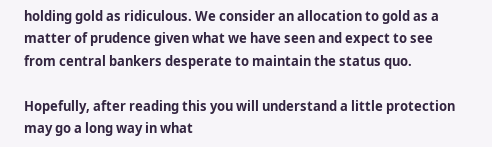holding gold as ridiculous. We consider an allocation to gold as a matter of prudence given what we have seen and expect to see from central bankers desperate to maintain the status quo.

Hopefully, after reading this you will understand a little protection may go a long way in what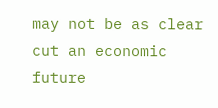may not be as clear cut an economic future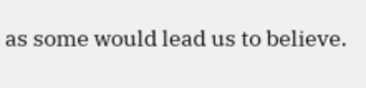as some would lead us to believe.